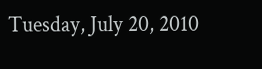Tuesday, July 20, 2010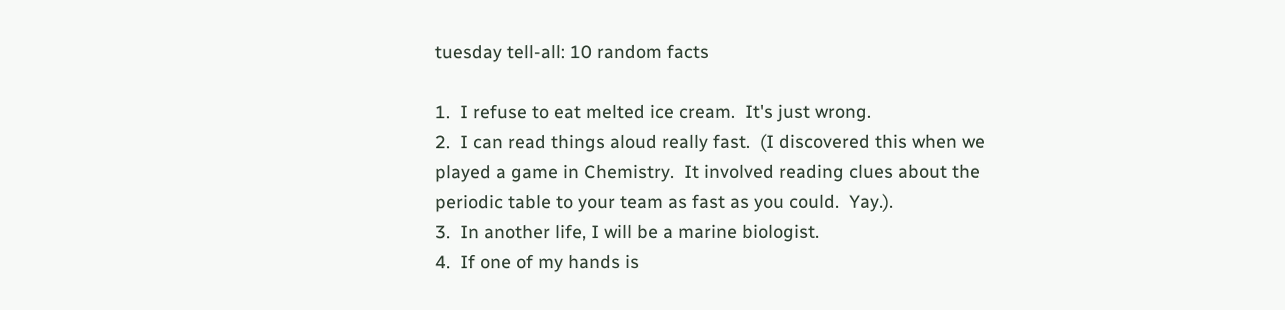tuesday tell-all: 10 random facts

1.  I refuse to eat melted ice cream.  It's just wrong.
2.  I can read things aloud really fast.  (I discovered this when we played a game in Chemistry.  It involved reading clues about the periodic table to your team as fast as you could.  Yay.).
3.  In another life, I will be a marine biologist.
4.  If one of my hands is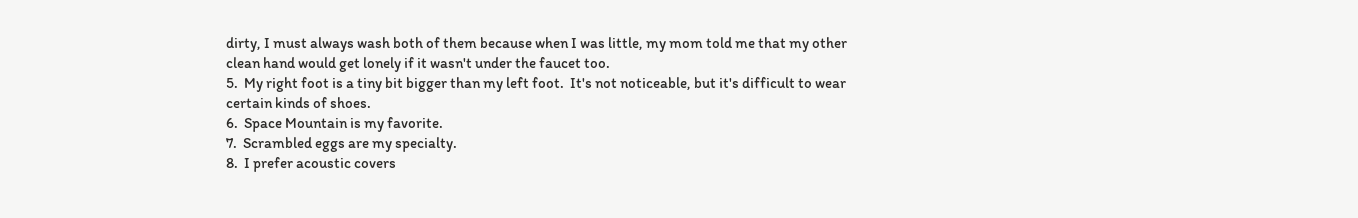dirty, I must always wash both of them because when I was little, my mom told me that my other clean hand would get lonely if it wasn't under the faucet too.
5.  My right foot is a tiny bit bigger than my left foot.  It's not noticeable, but it's difficult to wear certain kinds of shoes.
6.  Space Mountain is my favorite.
7.  Scrambled eggs are my specialty.
8.  I prefer acoustic covers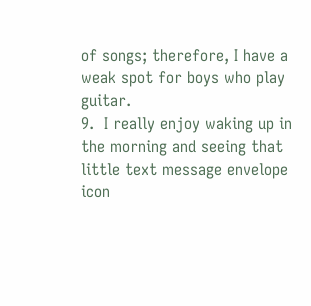of songs; therefore, I have a weak spot for boys who play guitar.
9.  I really enjoy waking up in the morning and seeing that little text message envelope icon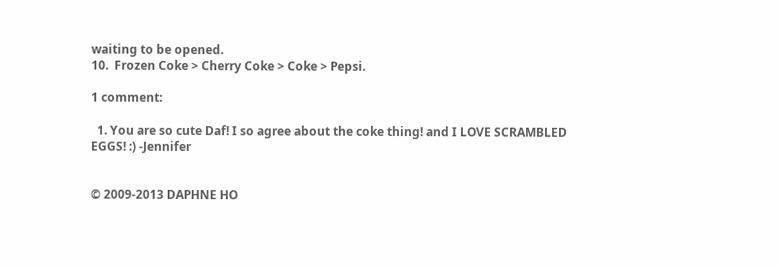waiting to be opened.
10.  Frozen Coke > Cherry Coke > Coke > Pepsi.

1 comment:

  1. You are so cute Daf! I so agree about the coke thing! and I LOVE SCRAMBLED EGGS! :) -Jennifer


© 2009-2013 DAPHNE HO